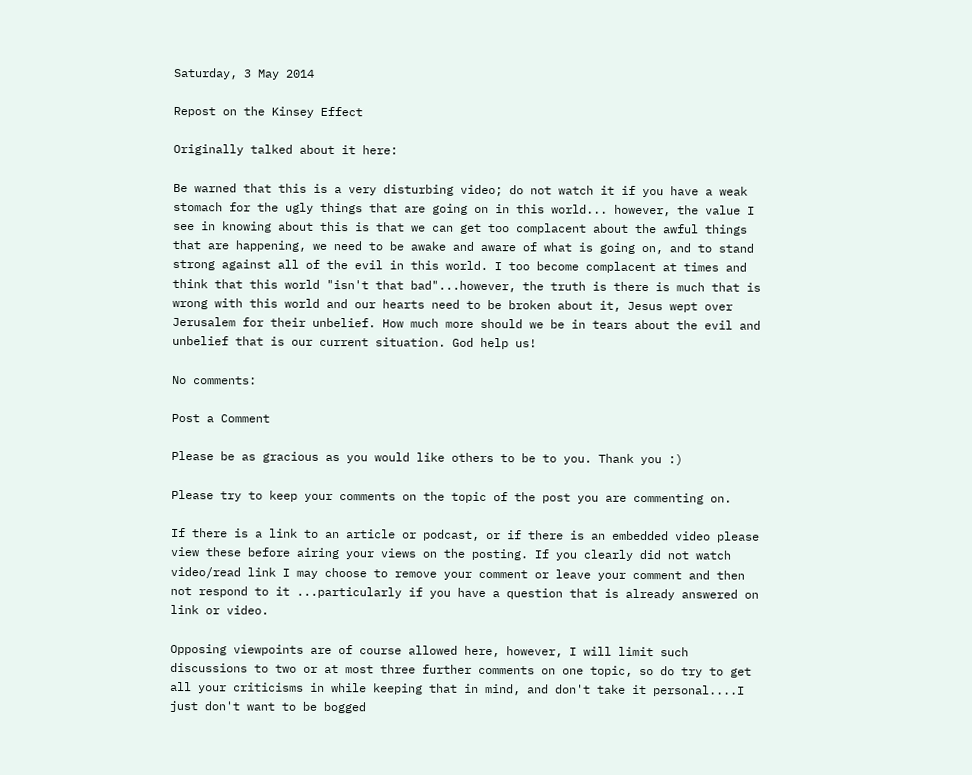Saturday, 3 May 2014

Repost on the Kinsey Effect

Originally talked about it here:

Be warned that this is a very disturbing video; do not watch it if you have a weak stomach for the ugly things that are going on in this world... however, the value I see in knowing about this is that we can get too complacent about the awful things that are happening, we need to be awake and aware of what is going on, and to stand strong against all of the evil in this world. I too become complacent at times and think that this world "isn't that bad"...however, the truth is there is much that is wrong with this world and our hearts need to be broken about it, Jesus wept over Jerusalem for their unbelief. How much more should we be in tears about the evil and unbelief that is our current situation. God help us!

No comments:

Post a Comment

Please be as gracious as you would like others to be to you. Thank you :)

Please try to keep your comments on the topic of the post you are commenting on.

If there is a link to an article or podcast, or if there is an embedded video please view these before airing your views on the posting. If you clearly did not watch video/read link I may choose to remove your comment or leave your comment and then not respond to it ...particularly if you have a question that is already answered on link or video.

Opposing viewpoints are of course allowed here, however, I will limit such discussions to two or at most three further comments on one topic, so do try to get all your criticisms in while keeping that in mind, and don't take it personal....I just don't want to be bogged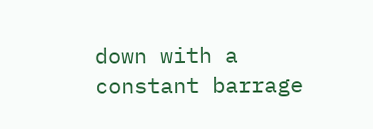down with a constant barrage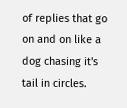of replies that go on and on like a dog chasing it's tail in circles.